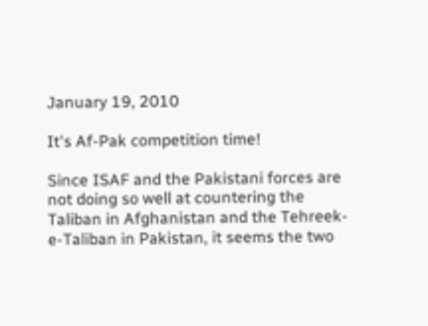January 19, 2010

It's Af-Pak competition time!

Since ISAF and the Pakistani forces are not doing so well at countering the Taliban in Afghanistan and the Tehreek-e-Taliban in Pakistan, it seems the two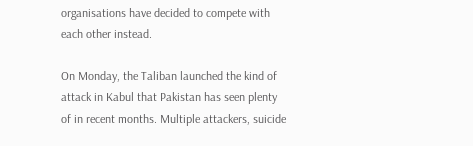organisations have decided to compete with each other instead.

On Monday, the Taliban launched the kind of attack in Kabul that Pakistan has seen plenty of in recent months. Multiple attackers, suicide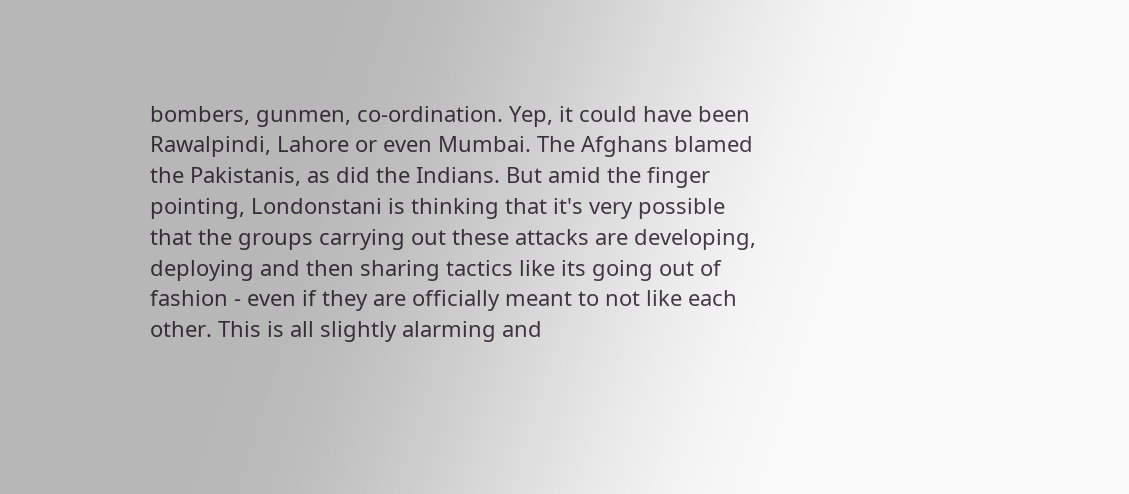bombers, gunmen, co-ordination. Yep, it could have been Rawalpindi, Lahore or even Mumbai. The Afghans blamed the Pakistanis, as did the Indians. But amid the finger pointing, Londonstani is thinking that it's very possible that the groups carrying out these attacks are developing, deploying and then sharing tactics like its going out of fashion - even if they are officially meant to not like each other. This is all slightly alarming and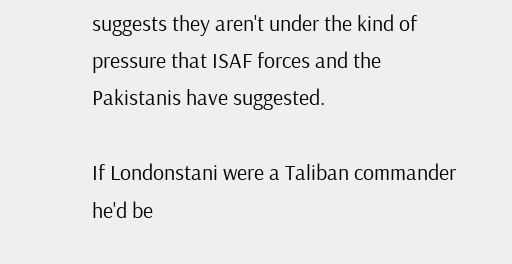suggests they aren't under the kind of pressure that ISAF forces and the Pakistanis have suggested.

If Londonstani were a Taliban commander he'd be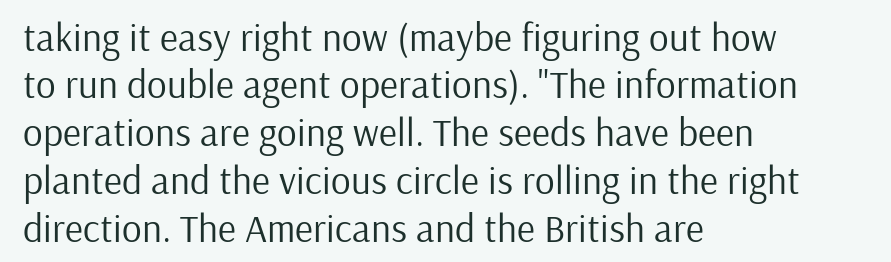taking it easy right now (maybe figuring out how to run double agent operations). "The information operations are going well. The seeds have been planted and the vicious circle is rolling in the right direction. The Americans and the British are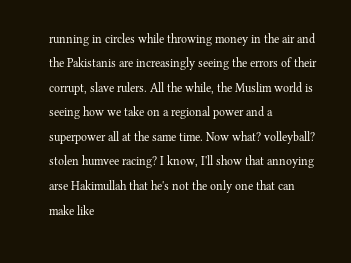running in circles while throwing money in the air and the Pakistanis are increasingly seeing the errors of their corrupt, slave rulers. All the while, the Muslim world is seeing how we take on a regional power and a superpower all at the same time. Now what? volleyball? stolen humvee racing? I know, I'll show that annoying arse Hakimullah that he's not the only one that can make like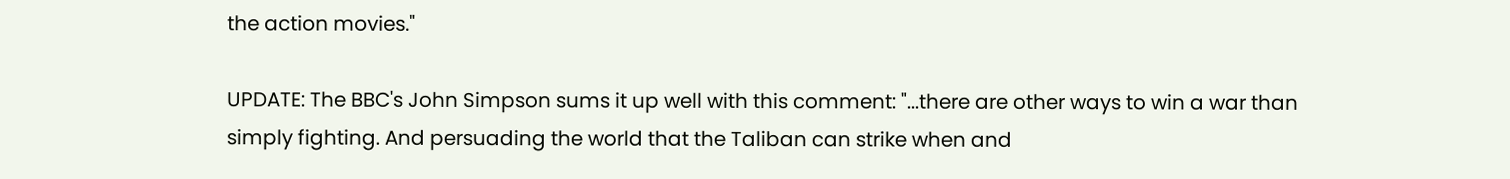the action movies."

UPDATE: The BBC's John Simpson sums it up well with this comment: "...there are other ways to win a war than simply fighting. And persuading the world that the Taliban can strike when and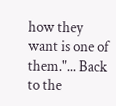how they want is one of them."... Back to the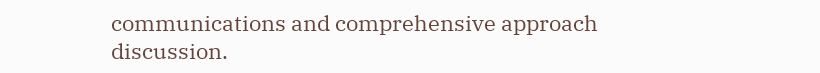communications and comprehensive approach discussion.